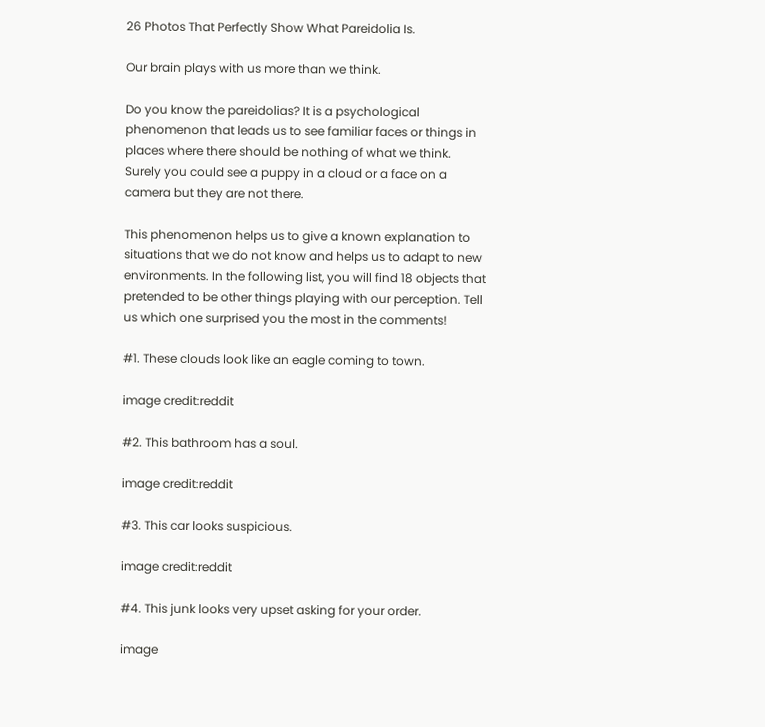26 Photos That Perfectly Show What Pareidolia Is.

Our brain plays with us more than we think.

Do you know the pareidolias? It is a psychological phenomenon that leads us to see familiar faces or things in places where there should be nothing of what we think. Surely you could see a puppy in a cloud or a face on a camera but they are not there.

This phenomenon helps us to give a known explanation to situations that we do not know and helps us to adapt to new environments. In the following list, you will find 18 objects that pretended to be other things playing with our perception. Tell us which one surprised you the most in the comments!

#1. These clouds look like an eagle coming to town.

image credit:reddit

#2. This bathroom has a soul.

image credit:reddit

#3. This car looks suspicious.

image credit:reddit

#4. This junk looks very upset asking for your order.

image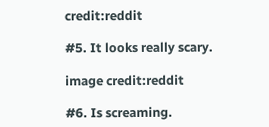credit:reddit

#5. It looks really scary.

image credit:reddit

#6. Is screaming.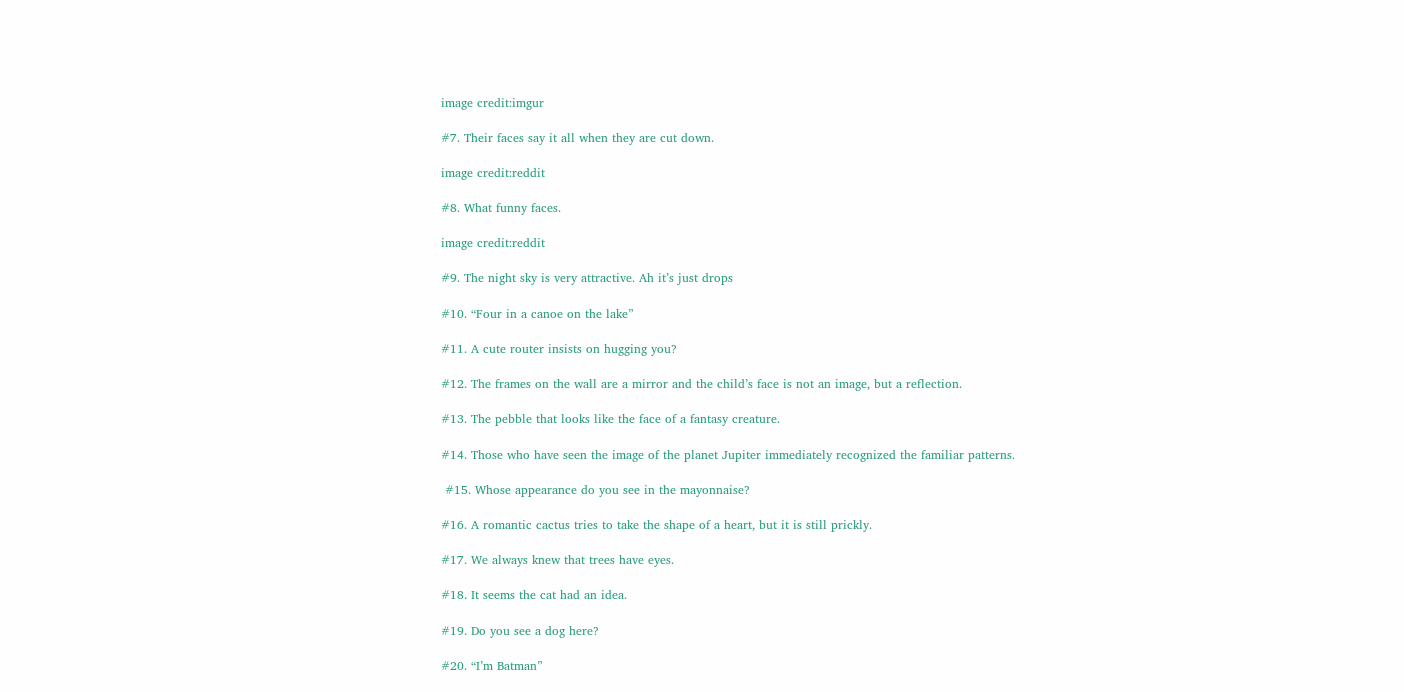image credit:imgur

#7. Their faces say it all when they are cut down.

image credit:reddit

#8. What funny faces.

image credit:reddit

#9. The night sky is very attractive. Ah it’s just drops

#10. “Four in a canoe on the lake”

#11. A cute router insists on hugging you?

#12. The frames on the wall are a mirror and the child’s face is not an image, but a reflection.

#13. The pebble that looks like the face of a fantasy creature.

#14. Those who have seen the image of the planet Jupiter immediately recognized the familiar patterns.

 #15. Whose appearance do you see in the mayonnaise?

#16. A romantic cactus tries to take the shape of a heart, but it is still prickly.

#17. We always knew that trees have eyes.

#18. It seems the cat had an idea.

#19. Do you see a dog here?

#20. “I’m Batman”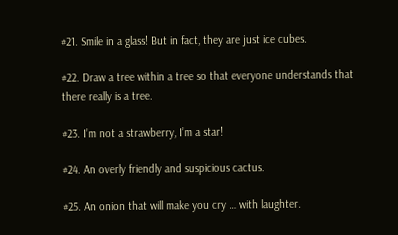#21. Smile in a glass! But in fact, they are just ice cubes.

#22. Draw a tree within a tree so that everyone understands that there really is a tree.

#23. I’m not a strawberry, I’m a star!

#24. An overly friendly and suspicious cactus.

#25. An onion that will make you cry … with laughter.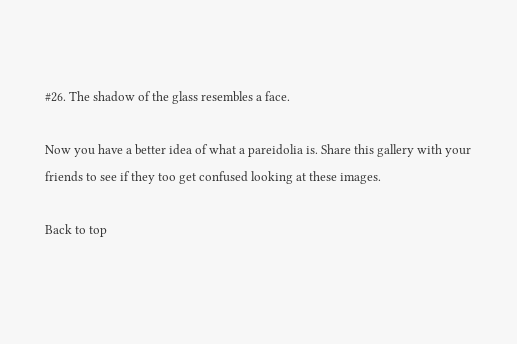#26. The shadow of the glass resembles a face.

Now you have a better idea of what a pareidolia is. Share this gallery with your friends to see if they too get confused looking at these images.

Back to top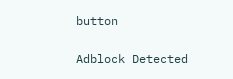button

Adblock Detected